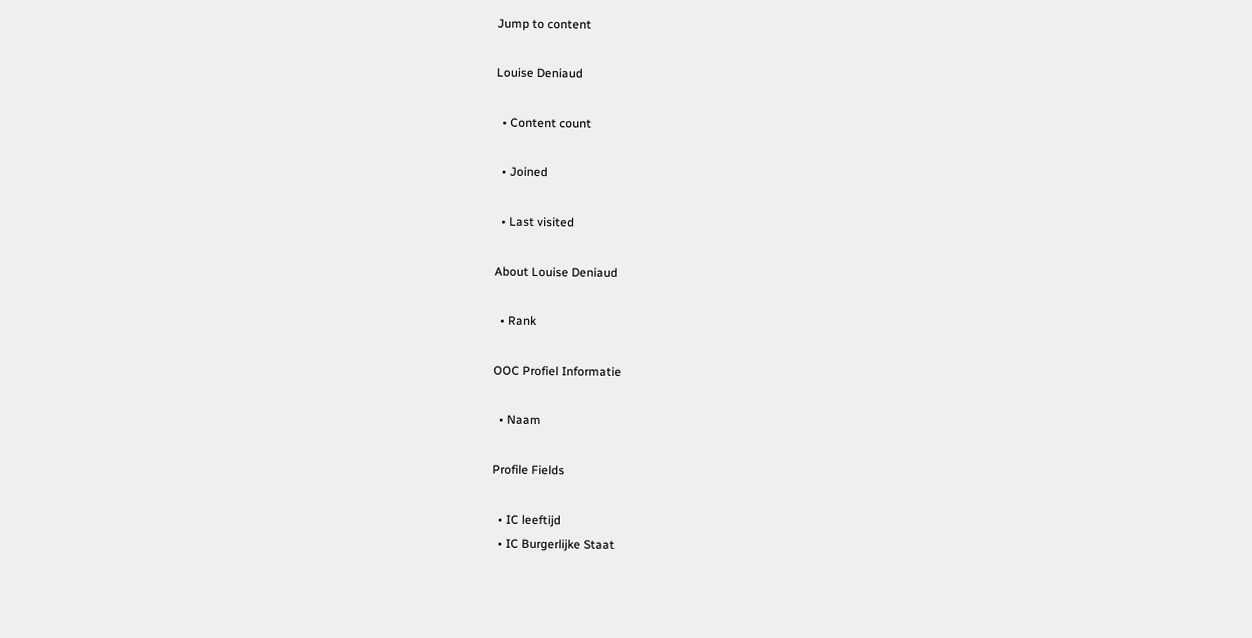Jump to content

Louise Deniaud

  • Content count

  • Joined

  • Last visited

About Louise Deniaud

  • Rank

OOC Profiel Informatie

  • Naam

Profile Fields

  • IC leeftijd
  • IC Burgerlijke Staat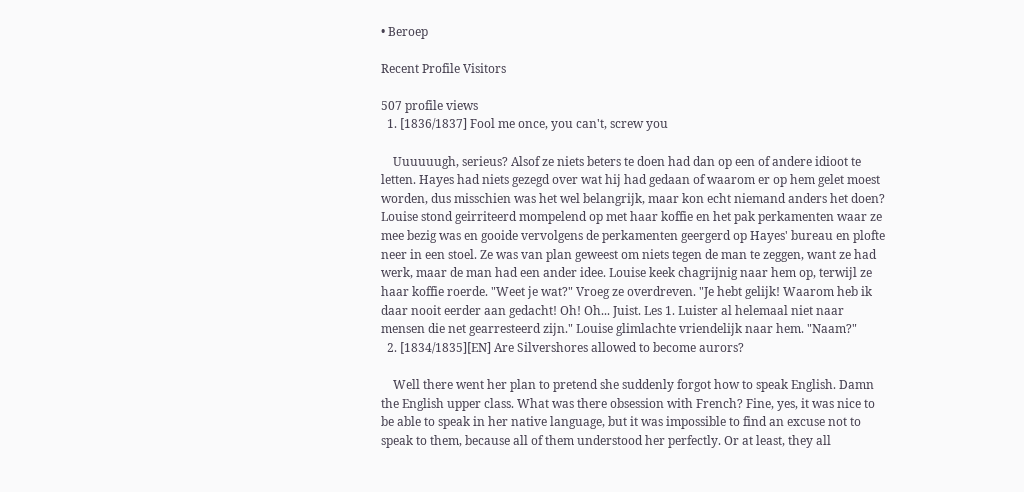• Beroep

Recent Profile Visitors

507 profile views
  1. [1836/1837] Fool me once, you can't, screw you

    Uuuuuugh, serieus? Alsof ze niets beters te doen had dan op een of andere idioot te letten. Hayes had niets gezegd over wat hij had gedaan of waarom er op hem gelet moest worden, dus misschien was het wel belangrijk, maar kon echt niemand anders het doen? Louise stond geirriteerd mompelend op met haar koffie en het pak perkamenten waar ze mee bezig was en gooide vervolgens de perkamenten geergerd op Hayes' bureau en plofte neer in een stoel. Ze was van plan geweest om niets tegen de man te zeggen, want ze had werk, maar de man had een ander idee. Louise keek chagrijnig naar hem op, terwijl ze haar koffie roerde. "Weet je wat?" Vroeg ze overdreven. "Je hebt gelijk! Waarom heb ik daar nooit eerder aan gedacht! Oh! Oh... Juist. Les 1. Luister al helemaal niet naar mensen die net gearresteerd zijn." Louise glimlachte vriendelijk naar hem. "Naam?"
  2. [1834/1835][EN] Are Silvershores allowed to become aurors?

    Well there went her plan to pretend she suddenly forgot how to speak English. Damn the English upper class. What was there obsession with French? Fine, yes, it was nice to be able to speak in her native language, but it was impossible to find an excuse not to speak to them, because all of them understood her perfectly. Or at least, they all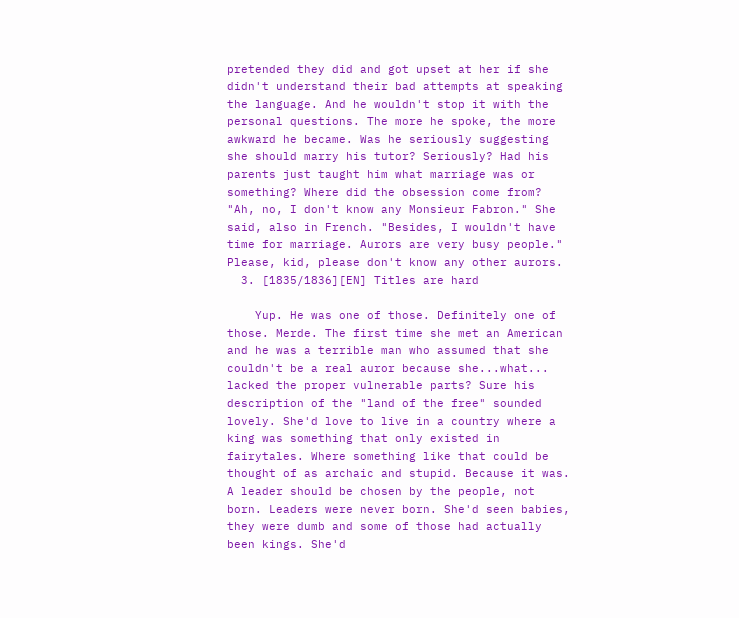pretended they did and got upset at her if she didn't understand their bad attempts at speaking the language. And he wouldn't stop it with the personal questions. The more he spoke, the more awkward he became. Was he seriously suggesting she should marry his tutor? Seriously? Had his parents just taught him what marriage was or something? Where did the obsession come from? "Ah, no, I don't know any Monsieur Fabron." She said, also in French. "Besides, I wouldn't have time for marriage. Aurors are very busy people." Please, kid, please don't know any other aurors.
  3. [1835/1836][EN] Titles are hard

    Yup. He was one of those. Definitely one of those. Merde. The first time she met an American and he was a terrible man who assumed that she couldn't be a real auror because she...what... lacked the proper vulnerable parts? Sure his description of the "land of the free" sounded lovely. She'd love to live in a country where a king was something that only existed in fairytales. Where something like that could be thought of as archaic and stupid. Because it was. A leader should be chosen by the people, not born. Leaders were never born. She'd seen babies, they were dumb and some of those had actually been kings. She'd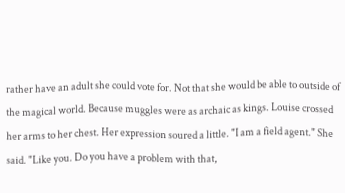rather have an adult she could vote for. Not that she would be able to outside of the magical world. Because muggles were as archaic as kings. Louise crossed her arms to her chest. Her expression soured a little. "I am a field agent." She said. "Like you. Do you have a problem with that,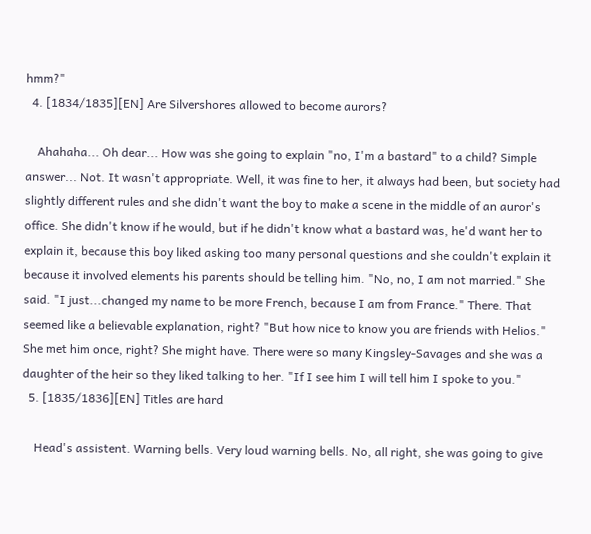hmm?"
  4. [1834/1835][EN] Are Silvershores allowed to become aurors?

    Ahahaha... Oh dear... How was she going to explain "no, I'm a bastard" to a child? Simple answer... Not. It wasn't appropriate. Well, it was fine to her, it always had been, but society had slightly different rules and she didn't want the boy to make a scene in the middle of an auror's office. She didn't know if he would, but if he didn't know what a bastard was, he'd want her to explain it, because this boy liked asking too many personal questions and she couldn't explain it because it involved elements his parents should be telling him. "No, no, I am not married." She said. "I just...changed my name to be more French, because I am from France." There. That seemed like a believable explanation, right? "But how nice to know you are friends with Helios." She met him once, right? She might have. There were so many Kingsley-Savages and she was a daughter of the heir so they liked talking to her. "If I see him I will tell him I spoke to you."
  5. [1835/1836][EN] Titles are hard

    Head's assistent. Warning bells. Very loud warning bells. No, all right, she was going to give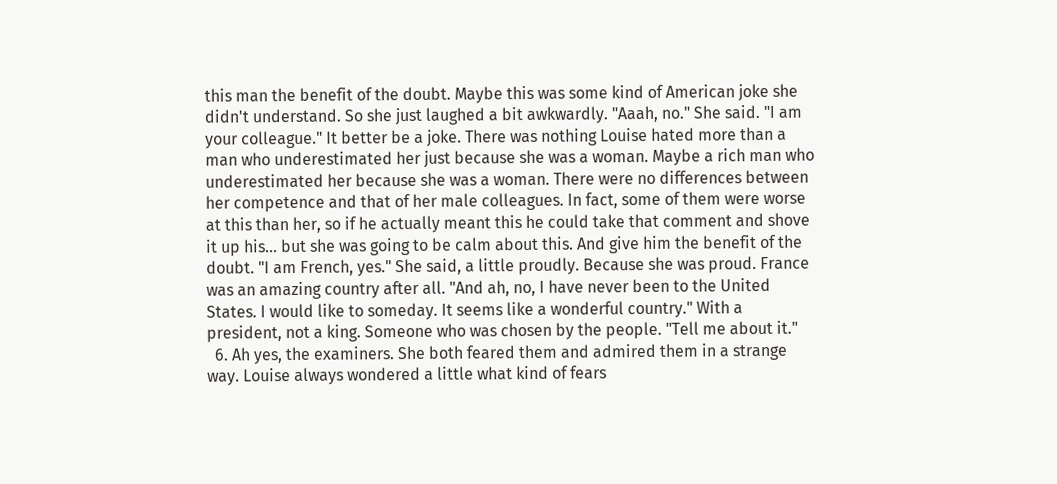this man the benefit of the doubt. Maybe this was some kind of American joke she didn't understand. So she just laughed a bit awkwardly. "Aaah, no." She said. "I am your colleague." It better be a joke. There was nothing Louise hated more than a man who underestimated her just because she was a woman. Maybe a rich man who underestimated her because she was a woman. There were no differences between her competence and that of her male colleagues. In fact, some of them were worse at this than her, so if he actually meant this he could take that comment and shove it up his... but she was going to be calm about this. And give him the benefit of the doubt. "I am French, yes." She said, a little proudly. Because she was proud. France was an amazing country after all. "And ah, no, I have never been to the United States. I would like to someday. It seems like a wonderful country." With a president, not a king. Someone who was chosen by the people. "Tell me about it."
  6. Ah yes, the examiners. She both feared them and admired them in a strange way. Louise always wondered a little what kind of fears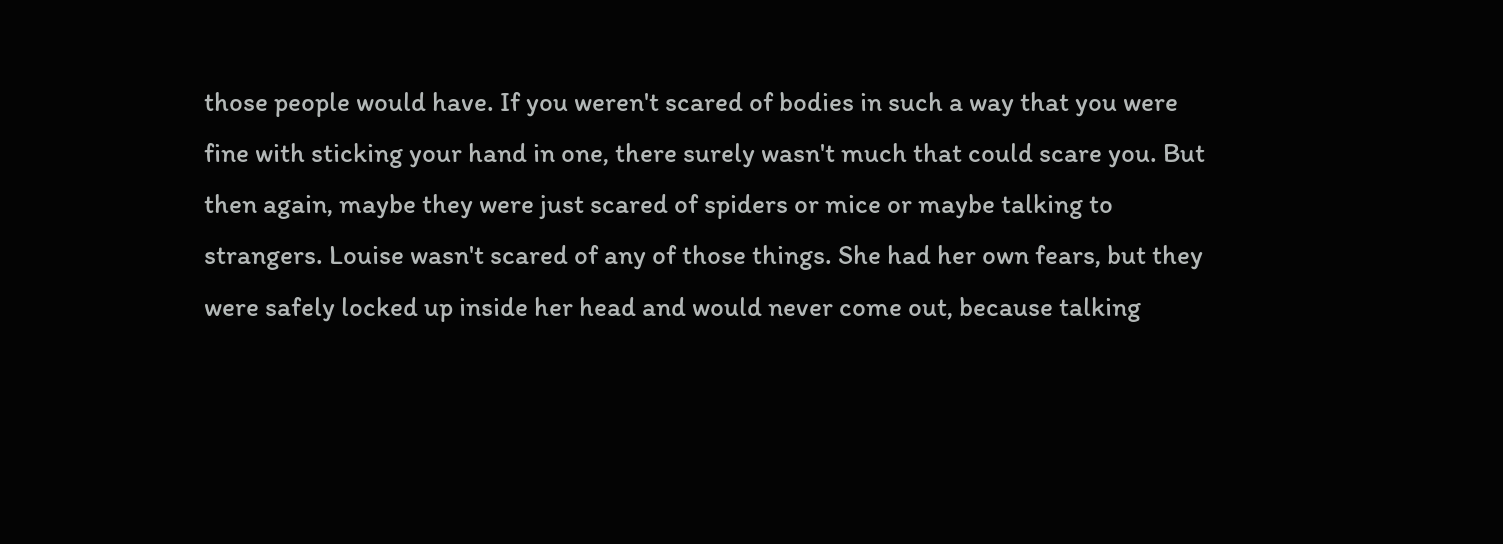those people would have. If you weren't scared of bodies in such a way that you were fine with sticking your hand in one, there surely wasn't much that could scare you. But then again, maybe they were just scared of spiders or mice or maybe talking to strangers. Louise wasn't scared of any of those things. She had her own fears, but they were safely locked up inside her head and would never come out, because talking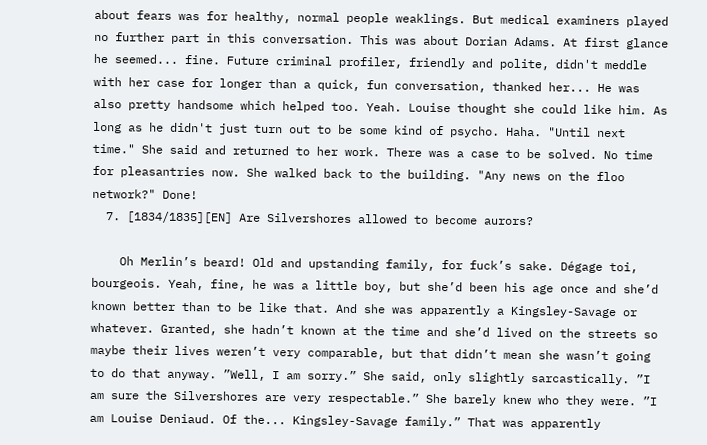about fears was for healthy, normal people weaklings. But medical examiners played no further part in this conversation. This was about Dorian Adams. At first glance he seemed... fine. Future criminal profiler, friendly and polite, didn't meddle with her case for longer than a quick, fun conversation, thanked her... He was also pretty handsome which helped too. Yeah. Louise thought she could like him. As long as he didn't just turn out to be some kind of psycho. Haha. "Until next time." She said and returned to her work. There was a case to be solved. No time for pleasantries now. She walked back to the building. "Any news on the floo network?" Done!
  7. [1834/1835][EN] Are Silvershores allowed to become aurors?

    Oh Merlin’s beard! Old and upstanding family, for fuck’s sake. Dégage toi, bourgeois. Yeah, fine, he was a little boy, but she’d been his age once and she’d known better than to be like that. And she was apparently a Kingsley-Savage or whatever. Granted, she hadn’t known at the time and she’d lived on the streets so maybe their lives weren’t very comparable, but that didn’t mean she wasn’t going to do that anyway. ”Well, I am sorry.” She said, only slightly sarcastically. ”I am sure the Silvershores are very respectable.” She barely knew who they were. ”I am Louise Deniaud. Of the... Kingsley-Savage family.” That was apparently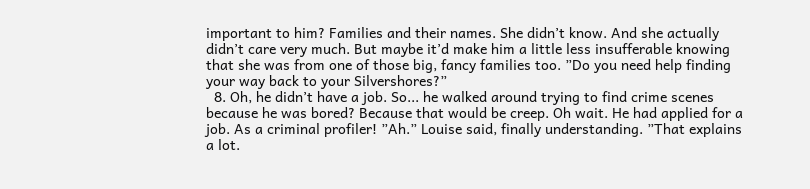important to him? Families and their names. She didn’t know. And she actually didn’t care very much. But maybe it’d make him a little less insufferable knowing that she was from one of those big, fancy families too. ”Do you need help finding your way back to your Silvershores?”
  8. Oh, he didn’t have a job. So... he walked around trying to find crime scenes because he was bored? Because that would be creep. Oh wait. He had applied for a job. As a criminal profiler! ”Ah.” Louise said, finally understanding. ”That explains a lot.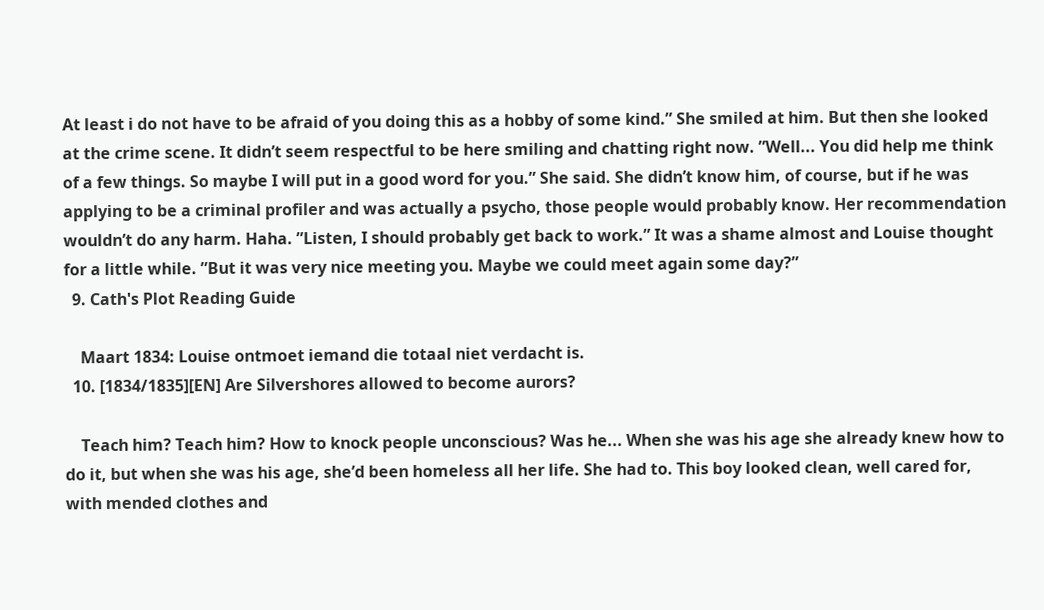At least i do not have to be afraid of you doing this as a hobby of some kind.” She smiled at him. But then she looked at the crime scene. It didn’t seem respectful to be here smiling and chatting right now. ”Well... You did help me think of a few things. So maybe I will put in a good word for you.” She said. She didn’t know him, of course, but if he was applying to be a criminal profiler and was actually a psycho, those people would probably know. Her recommendation wouldn’t do any harm. Haha. ”Listen, I should probably get back to work.” It was a shame almost and Louise thought for a little while. ”But it was very nice meeting you. Maybe we could meet again some day?”
  9. Cath's Plot Reading Guide

    Maart 1834: Louise ontmoet iemand die totaal niet verdacht is.
  10. [1834/1835][EN] Are Silvershores allowed to become aurors?

    Teach him? Teach him? How to knock people unconscious? Was he... When she was his age she already knew how to do it, but when she was his age, she’d been homeless all her life. She had to. This boy looked clean, well cared for, with mended clothes and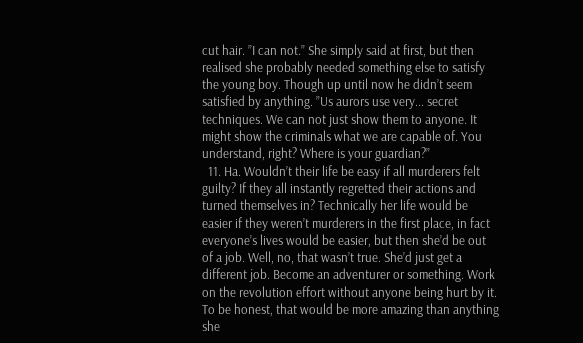cut hair. ”I can not.” She simply said at first, but then realised she probably needed something else to satisfy the young boy. Though up until now he didn’t seem satisfied by anything. ”Us aurors use very... secret techniques. We can not just show them to anyone. It might show the criminals what we are capable of. You understand, right? Where is your guardian?”
  11. Ha. Wouldn’t their life be easy if all murderers felt guilty? If they all instantly regretted their actions and turned themselves in? Technically her life would be easier if they weren’t murderers in the first place, in fact everyone’s lives would be easier, but then she’d be out of a job. Well, no, that wasn’t true. She’d just get a different job. Become an adventurer or something. Work on the revolution effort without anyone being hurt by it. To be honest, that would be more amazing than anything she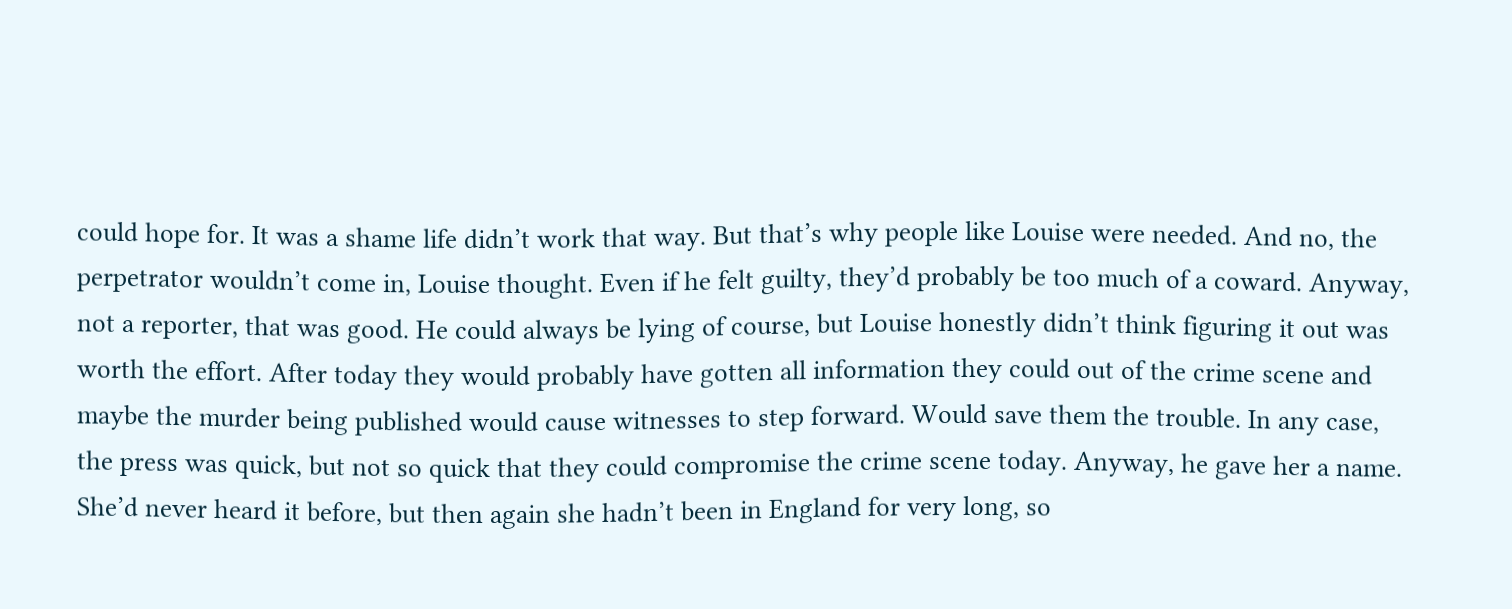could hope for. It was a shame life didn’t work that way. But that’s why people like Louise were needed. And no, the perpetrator wouldn’t come in, Louise thought. Even if he felt guilty, they’d probably be too much of a coward. Anyway, not a reporter, that was good. He could always be lying of course, but Louise honestly didn’t think figuring it out was worth the effort. After today they would probably have gotten all information they could out of the crime scene and maybe the murder being published would cause witnesses to step forward. Would save them the trouble. In any case, the press was quick, but not so quick that they could compromise the crime scene today. Anyway, he gave her a name. She’d never heard it before, but then again she hadn’t been in England for very long, so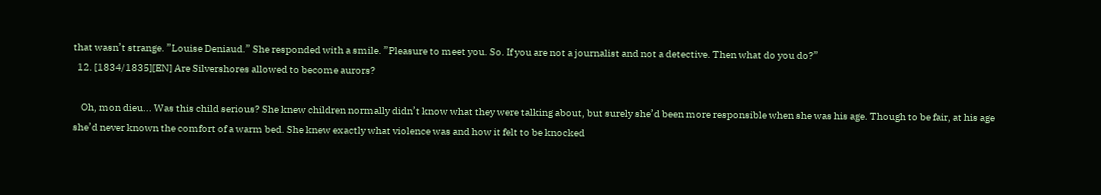that wasn’t strange. ”Louise Deniaud.” She responded with a smile. ”Pleasure to meet you. So. If you are not a journalist and not a detective. Then what do you do?”
  12. [1834/1835][EN] Are Silvershores allowed to become aurors?

    Oh, mon dieu... Was this child serious? She knew children normally didn’t know what they were talking about, but surely she’d been more responsible when she was his age. Though to be fair, at his age she’d never known the comfort of a warm bed. She knew exactly what violence was and how it felt to be knocked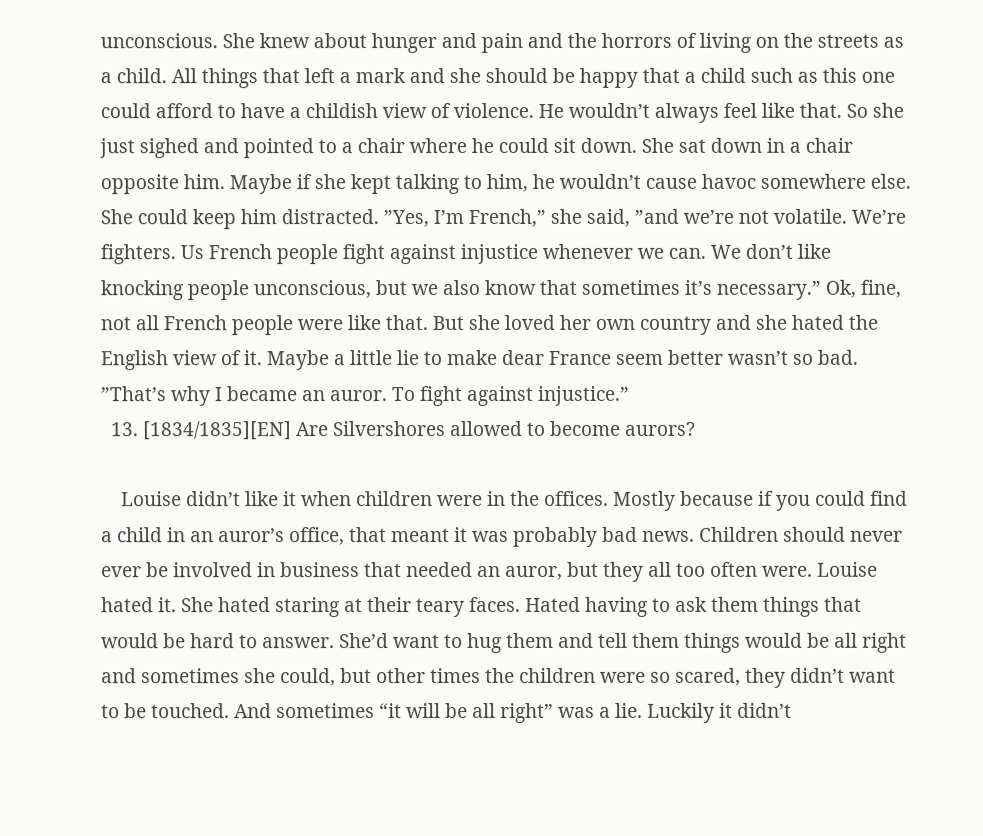unconscious. She knew about hunger and pain and the horrors of living on the streets as a child. All things that left a mark and she should be happy that a child such as this one could afford to have a childish view of violence. He wouldn’t always feel like that. So she just sighed and pointed to a chair where he could sit down. She sat down in a chair opposite him. Maybe if she kept talking to him, he wouldn’t cause havoc somewhere else. She could keep him distracted. ”Yes, I’m French,” she said, ”and we’re not volatile. We’re fighters. Us French people fight against injustice whenever we can. We don’t like knocking people unconscious, but we also know that sometimes it’s necessary.” Ok, fine, not all French people were like that. But she loved her own country and she hated the English view of it. Maybe a little lie to make dear France seem better wasn’t so bad. ”That’s why I became an auror. To fight against injustice.”
  13. [1834/1835][EN] Are Silvershores allowed to become aurors?

    Louise didn’t like it when children were in the offices. Mostly because if you could find a child in an auror’s office, that meant it was probably bad news. Children should never ever be involved in business that needed an auror, but they all too often were. Louise hated it. She hated staring at their teary faces. Hated having to ask them things that would be hard to answer. She’d want to hug them and tell them things would be all right and sometimes she could, but other times the children were so scared, they didn’t want to be touched. And sometimes “it will be all right” was a lie. Luckily it didn’t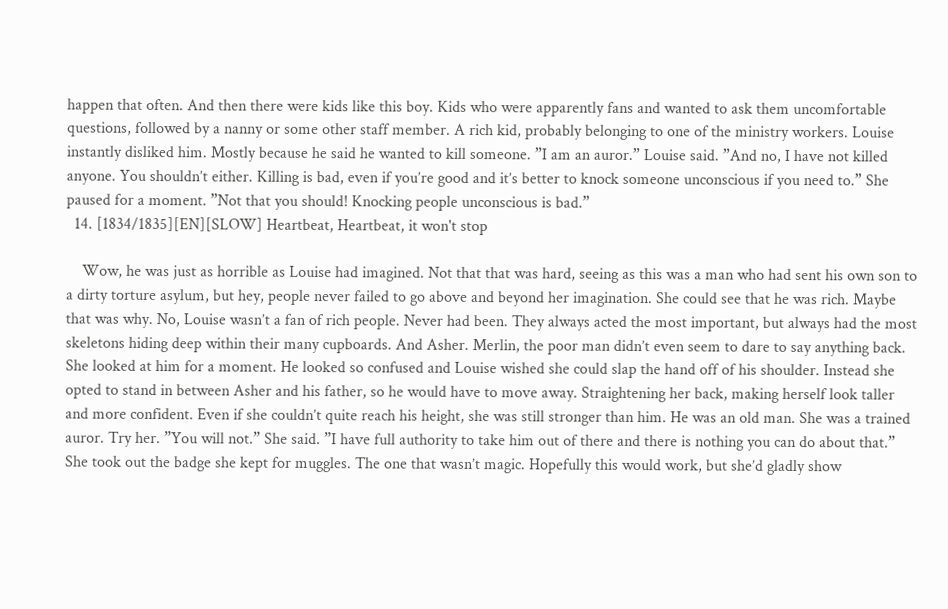happen that often. And then there were kids like this boy. Kids who were apparently fans and wanted to ask them uncomfortable questions, followed by a nanny or some other staff member. A rich kid, probably belonging to one of the ministry workers. Louise instantly disliked him. Mostly because he said he wanted to kill someone. ”I am an auror.” Louise said. ”And no, I have not killed anyone. You shouldn’t either. Killing is bad, even if you’re good and it’s better to knock someone unconscious if you need to.” She paused for a moment. ”Not that you should! Knocking people unconscious is bad.”
  14. [1834/1835][EN][SLOW] Heartbeat, Heartbeat, it won't stop

    Wow, he was just as horrible as Louise had imagined. Not that that was hard, seeing as this was a man who had sent his own son to a dirty torture asylum, but hey, people never failed to go above and beyond her imagination. She could see that he was rich. Maybe that was why. No, Louise wasn’t a fan of rich people. Never had been. They always acted the most important, but always had the most skeletons hiding deep within their many cupboards. And Asher. Merlin, the poor man didn’t even seem to dare to say anything back. She looked at him for a moment. He looked so confused and Louise wished she could slap the hand off of his shoulder. Instead she opted to stand in between Asher and his father, so he would have to move away. Straightening her back, making herself look taller and more confident. Even if she couldn’t quite reach his height, she was still stronger than him. He was an old man. She was a trained auror. Try her. ”You will not.” She said. ”I have full authority to take him out of there and there is nothing you can do about that.” She took out the badge she kept for muggles. The one that wasn’t magic. Hopefully this would work, but she’d gladly show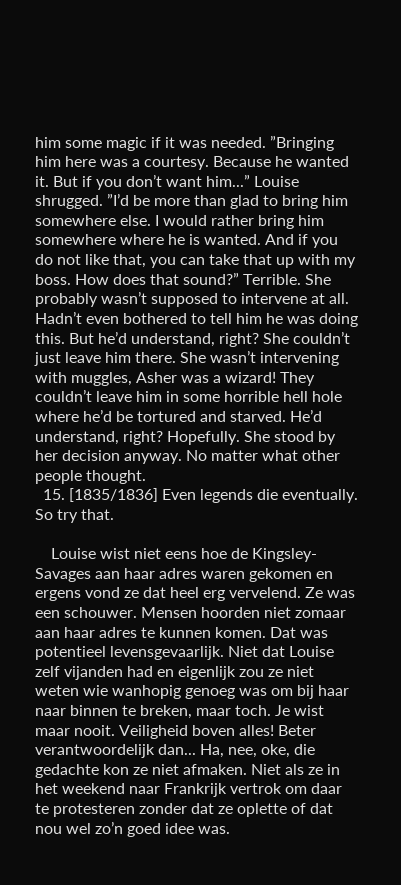him some magic if it was needed. ”Bringing him here was a courtesy. Because he wanted it. But if you don’t want him...” Louise shrugged. ”I’d be more than glad to bring him somewhere else. I would rather bring him somewhere where he is wanted. And if you do not like that, you can take that up with my boss. How does that sound?” Terrible. She probably wasn’t supposed to intervene at all. Hadn’t even bothered to tell him he was doing this. But he’d understand, right? She couldn’t just leave him there. She wasn’t intervening with muggles, Asher was a wizard! They couldn’t leave him in some horrible hell hole where he’d be tortured and starved. He’d understand, right? Hopefully. She stood by her decision anyway. No matter what other people thought.
  15. [1835/1836] Even legends die eventually. So try that.

    Louise wist niet eens hoe de Kingsley-Savages aan haar adres waren gekomen en ergens vond ze dat heel erg vervelend. Ze was een schouwer. Mensen hoorden niet zomaar aan haar adres te kunnen komen. Dat was potentieel levensgevaarlijk. Niet dat Louise zelf vijanden had en eigenlijk zou ze niet weten wie wanhopig genoeg was om bij haar naar binnen te breken, maar toch. Je wist maar nooit. Veiligheid boven alles! Beter verantwoordelijk dan... Ha, nee, oke, die gedachte kon ze niet afmaken. Niet als ze in het weekend naar Frankrijk vertrok om daar te protesteren zonder dat ze oplette of dat nou wel zo’n goed idee was.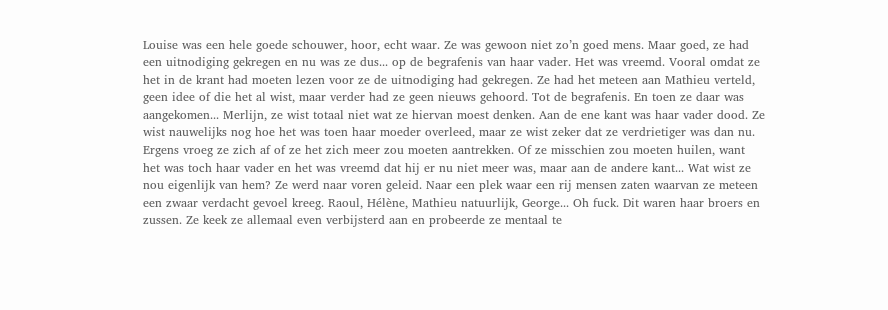Louise was een hele goede schouwer, hoor, echt waar. Ze was gewoon niet zo’n goed mens. Maar goed, ze had een uitnodiging gekregen en nu was ze dus... op de begrafenis van haar vader. Het was vreemd. Vooral omdat ze het in de krant had moeten lezen voor ze de uitnodiging had gekregen. Ze had het meteen aan Mathieu verteld, geen idee of die het al wist, maar verder had ze geen nieuws gehoord. Tot de begrafenis. En toen ze daar was aangekomen... Merlijn, ze wist totaal niet wat ze hiervan moest denken. Aan de ene kant was haar vader dood. Ze wist nauwelijks nog hoe het was toen haar moeder overleed, maar ze wist zeker dat ze verdrietiger was dan nu. Ergens vroeg ze zich af of ze het zich meer zou moeten aantrekken. Of ze misschien zou moeten huilen, want het was toch haar vader en het was vreemd dat hij er nu niet meer was, maar aan de andere kant... Wat wist ze nou eigenlijk van hem? Ze werd naar voren geleid. Naar een plek waar een rij mensen zaten waarvan ze meteen een zwaar verdacht gevoel kreeg. Raoul, Hélène, Mathieu natuurlijk, George... Oh fuck. Dit waren haar broers en zussen. Ze keek ze allemaal even verbijsterd aan en probeerde ze mentaal te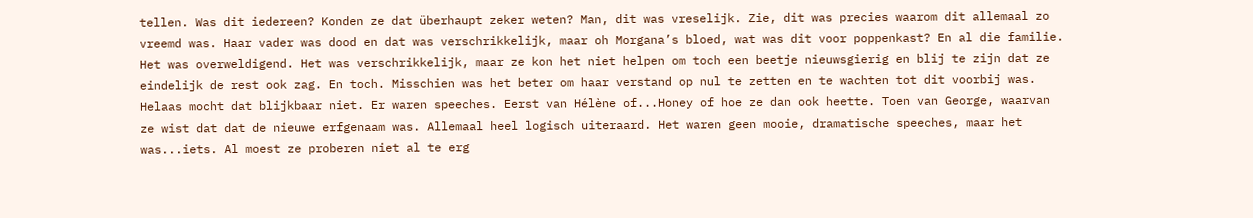tellen. Was dit iedereen? Konden ze dat überhaupt zeker weten? Man, dit was vreselijk. Zie, dit was precies waarom dit allemaal zo vreemd was. Haar vader was dood en dat was verschrikkelijk, maar oh Morgana’s bloed, wat was dit voor poppenkast? En al die familie. Het was overweldigend. Het was verschrikkelijk, maar ze kon het niet helpen om toch een beetje nieuwsgierig en blij te zijn dat ze eindelijk de rest ook zag. En toch. Misschien was het beter om haar verstand op nul te zetten en te wachten tot dit voorbij was. Helaas mocht dat blijkbaar niet. Er waren speeches. Eerst van Hélène of...Honey of hoe ze dan ook heette. Toen van George, waarvan ze wist dat dat de nieuwe erfgenaam was. Allemaal heel logisch uiteraard. Het waren geen mooie, dramatische speeches, maar het was...iets. Al moest ze proberen niet al te erg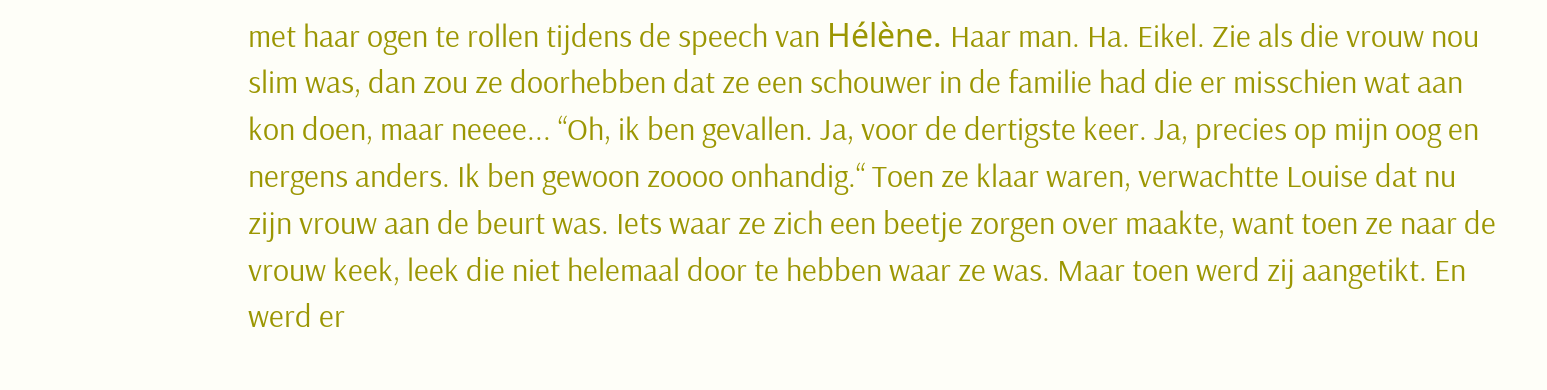met haar ogen te rollen tijdens de speech van Hélène. Haar man. Ha. Eikel. Zie als die vrouw nou slim was, dan zou ze doorhebben dat ze een schouwer in de familie had die er misschien wat aan kon doen, maar neeee... “Oh, ik ben gevallen. Ja, voor de dertigste keer. Ja, precies op mijn oog en nergens anders. Ik ben gewoon zoooo onhandig.“ Toen ze klaar waren, verwachtte Louise dat nu zijn vrouw aan de beurt was. Iets waar ze zich een beetje zorgen over maakte, want toen ze naar de vrouw keek, leek die niet helemaal door te hebben waar ze was. Maar toen werd zij aangetikt. En werd er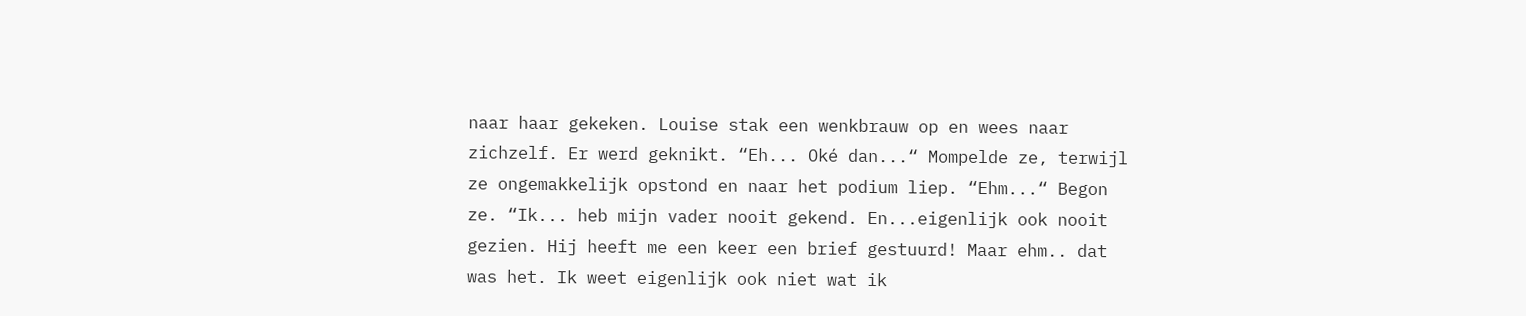naar haar gekeken. Louise stak een wenkbrauw op en wees naar zichzelf. Er werd geknikt. “Eh... Oké dan...“ Mompelde ze, terwijl ze ongemakkelijk opstond en naar het podium liep. “Ehm...“ Begon ze. “Ik... heb mijn vader nooit gekend. En...eigenlijk ook nooit gezien. Hij heeft me een keer een brief gestuurd! Maar ehm.. dat was het. Ik weet eigenlijk ook niet wat ik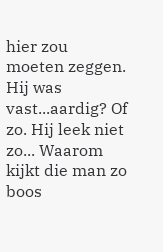hier zou moeten zeggen. Hij was vast...aardig? Of zo. Hij leek niet zo... Waarom kijkt die man zo boos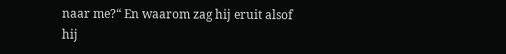naar me?“ En waarom zag hij eruit alsof hij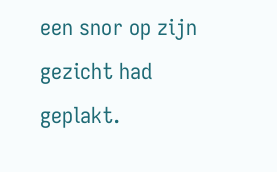een snor op zijn gezicht had geplakt.